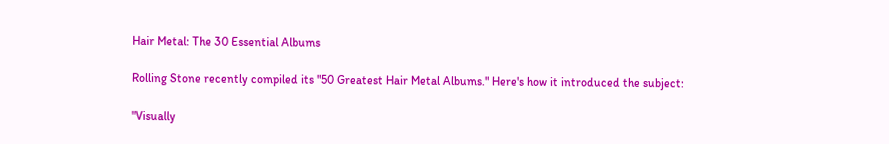Hair Metal: The 30 Essential Albums

Rolling Stone recently compiled its "50 Greatest Hair Metal Albums." Here's how it introduced the subject:

"Visually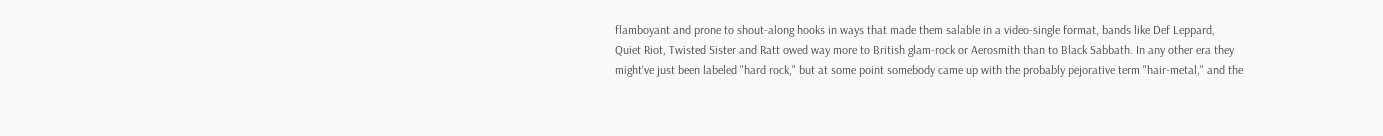flamboyant and prone to shout-along hooks in ways that made them salable in a video-single format, bands like Def Leppard, Quiet Riot, Twisted Sister and Ratt owed way more to British glam-rock or Aerosmith than to Black Sabbath. In any other era they might've just been labeled "hard rock," but at some point somebody came up with the probably pejorative term "hair-metal," and the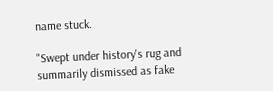name stuck.

"Swept under history's rug and summarily dismissed as fake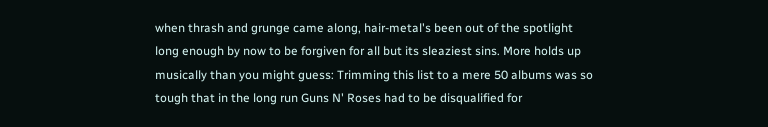when thrash and grunge came along, hair-metal's been out of the spotlight long enough by now to be forgiven for all but its sleaziest sins. More holds up musically than you might guess: Trimming this list to a mere 50 albums was so tough that in the long run Guns N' Roses had to be disqualified for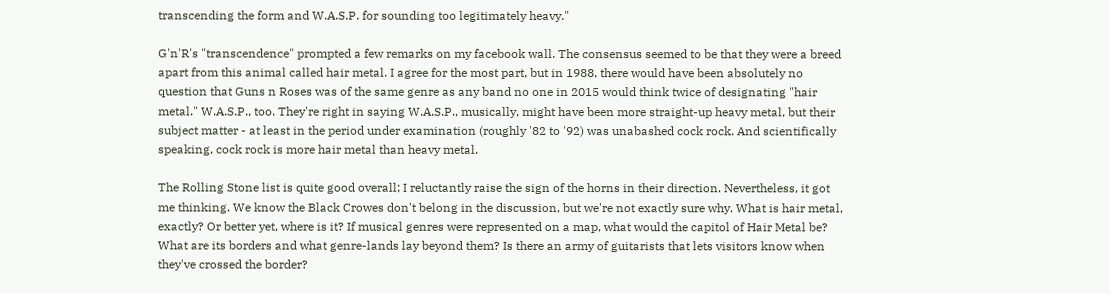transcending the form and W.A.S.P. for sounding too legitimately heavy."

G'n'R's "transcendence" prompted a few remarks on my facebook wall. The consensus seemed to be that they were a breed apart from this animal called hair metal. I agree for the most part, but in 1988, there would have been absolutely no question that Guns n Roses was of the same genre as any band no one in 2015 would think twice of designating "hair metal." W.A.S.P., too. They're right in saying W.A.S.P., musically, might have been more straight-up heavy metal, but their subject matter - at least in the period under examination (roughly '82 to '92) was unabashed cock rock. And scientifically speaking, cock rock is more hair metal than heavy metal.

The Rolling Stone list is quite good overall; I reluctantly raise the sign of the horns in their direction. Nevertheless, it got me thinking. We know the Black Crowes don't belong in the discussion, but we're not exactly sure why. What is hair metal, exactly? Or better yet, where is it? If musical genres were represented on a map, what would the capitol of Hair Metal be? What are its borders and what genre-lands lay beyond them? Is there an army of guitarists that lets visitors know when they've crossed the border?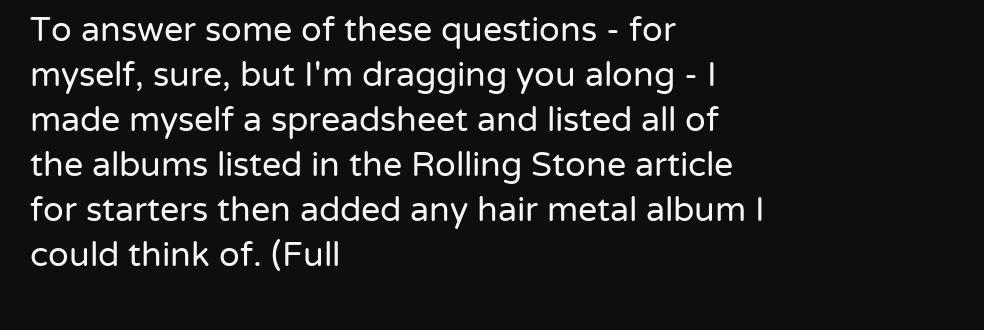To answer some of these questions - for myself, sure, but I'm dragging you along - I made myself a spreadsheet and listed all of the albums listed in the Rolling Stone article for starters then added any hair metal album I could think of. (Full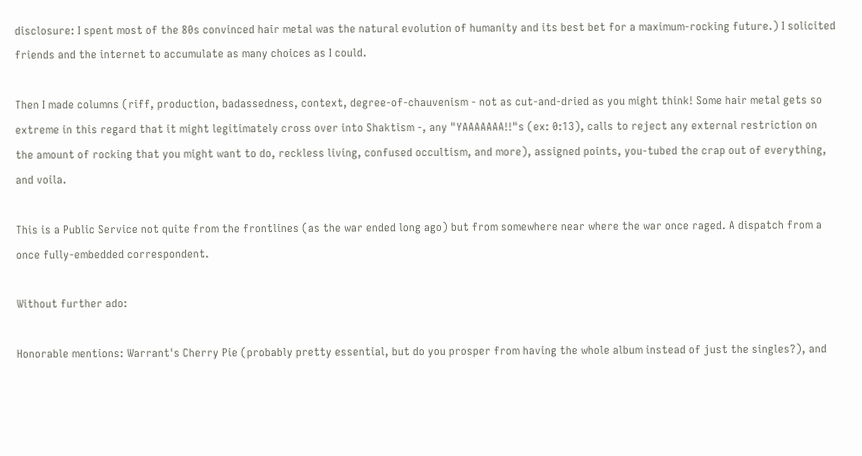disclosure: I spent most of the 80s convinced hair metal was the natural evolution of humanity and its best bet for a maximum-rocking future.) I solicited friends and the internet to accumulate as many choices as I could.

Then I made columns (riff, production, badassedness, context, degree-of-chauvenism - not as cut-and-dried as you might think! Some hair metal gets so extreme in this regard that it might legitimately cross over into Shaktism -, any "YAAAAAAA!!"s (ex: 0:13), calls to reject any external restriction on the amount of rocking that you might want to do, reckless living, confused occultism, and more), assigned points, you-tubed the crap out of everything, and voila.

This is a Public Service not quite from the frontlines (as the war ended long ago) but from somewhere near where the war once raged. A dispatch from a once fully-embedded correspondent.

Without further ado:

Honorable mentions: Warrant's Cherry Pie (probably pretty essential, but do you prosper from having the whole album instead of just the singles?), and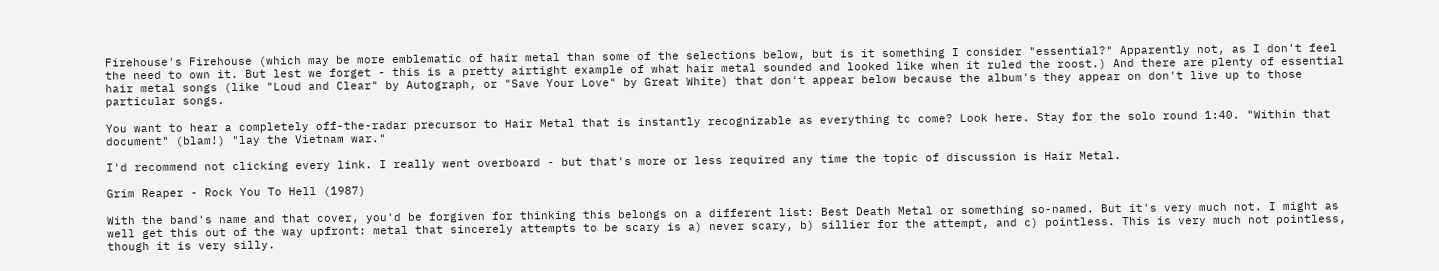Firehouse's Firehouse (which may be more emblematic of hair metal than some of the selections below, but is it something I consider "essential?" Apparently not, as I don't feel the need to own it. But lest we forget - this is a pretty airtight example of what hair metal sounded and looked like when it ruled the roost.) And there are plenty of essential hair metal songs (like "Loud and Clear" by Autograph, or "Save Your Love" by Great White) that don't appear below because the album's they appear on don't live up to those particular songs.

You want to hear a completely off-the-radar precursor to Hair Metal that is instantly recognizable as everything tc come? Look here. Stay for the solo round 1:40. "Within that document" (blam!) "lay the Vietnam war."

I'd recommend not clicking every link. I really went overboard - but that's more or less required any time the topic of discussion is Hair Metal.

Grim Reaper - Rock You To Hell (1987)

With the band's name and that cover, you'd be forgiven for thinking this belongs on a different list: Best Death Metal or something so-named. But it's very much not. I might as well get this out of the way upfront: metal that sincerely attempts to be scary is a) never scary, b) sillier for the attempt, and c) pointless. This is very much not pointless, though it is very silly.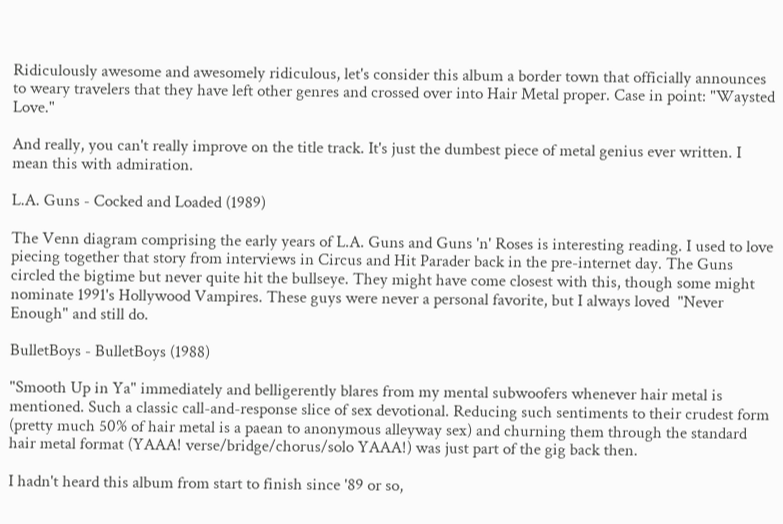Ridiculously awesome and awesomely ridiculous, let's consider this album a border town that officially announces to weary travelers that they have left other genres and crossed over into Hair Metal proper. Case in point: "Waysted Love."

And really, you can't really improve on the title track. It's just the dumbest piece of metal genius ever written. I mean this with admiration.

L.A. Guns - Cocked and Loaded (1989)

The Venn diagram comprising the early years of L.A. Guns and Guns 'n' Roses is interesting reading. I used to love piecing together that story from interviews in Circus and Hit Parader back in the pre-internet day. The Guns circled the bigtime but never quite hit the bullseye. They might have come closest with this, though some might nominate 1991's Hollywood Vampires. These guys were never a personal favorite, but I always loved  "Never Enough" and still do.

BulletBoys - BulletBoys (1988)

"Smooth Up in Ya" immediately and belligerently blares from my mental subwoofers whenever hair metal is mentioned. Such a classic call-and-response slice of sex devotional. Reducing such sentiments to their crudest form (pretty much 50% of hair metal is a paean to anonymous alleyway sex) and churning them through the standard hair metal format (YAAA! verse/bridge/chorus/solo YAAA!) was just part of the gig back then.

I hadn't heard this album from start to finish since '89 or so,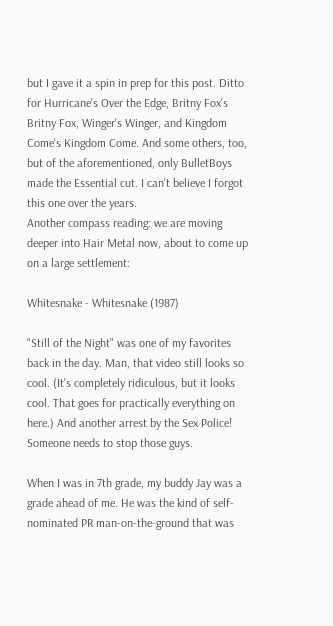but I gave it a spin in prep for this post. Ditto for Hurricane's Over the Edge, Britny Fox's Britny Fox, Winger's Winger, and Kingdom Come's Kingdom Come. And some others, too, but of the aforementioned, only BulletBoys made the Essential cut. I can't believe I forgot this one over the years.
Another compass reading: we are moving deeper into Hair Metal now, about to come up on a large settlement:

Whitesnake - Whitesnake (1987)

"Still of the Night" was one of my favorites back in the day. Man, that video still looks so cool. (It's completely ridiculous, but it looks cool. That goes for practically everything on here.) And another arrest by the Sex Police! Someone needs to stop those guys.

When I was in 7th grade, my buddy Jay was a grade ahead of me. He was the kind of self-nominated PR man-on-the-ground that was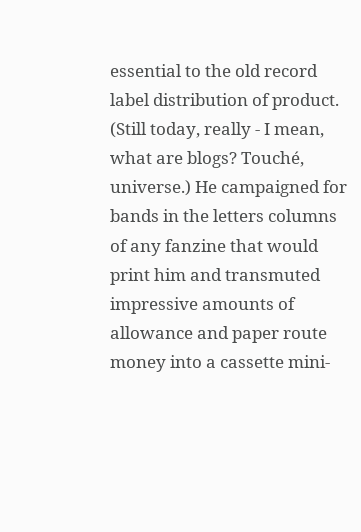essential to the old record label distribution of product. (Still today, really - I mean, what are blogs? Touché, universe.) He campaigned for bands in the letters columns of any fanzine that would print him and transmuted impressive amounts of allowance and paper route money into a cassette mini-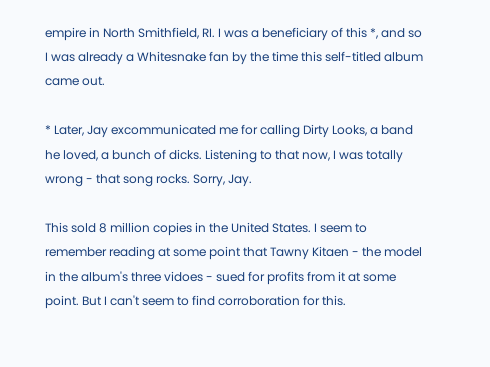empire in North Smithfield, RI. I was a beneficiary of this *, and so I was already a Whitesnake fan by the time this self-titled album came out.

* Later, Jay excommunicated me for calling Dirty Looks, a band he loved, a bunch of dicks. Listening to that now, I was totally wrong - that song rocks. Sorry, Jay.

This sold 8 million copies in the United States. I seem to remember reading at some point that Tawny Kitaen - the model in the album's three vidoes - sued for profits from it at some point. But I can't seem to find corroboration for this.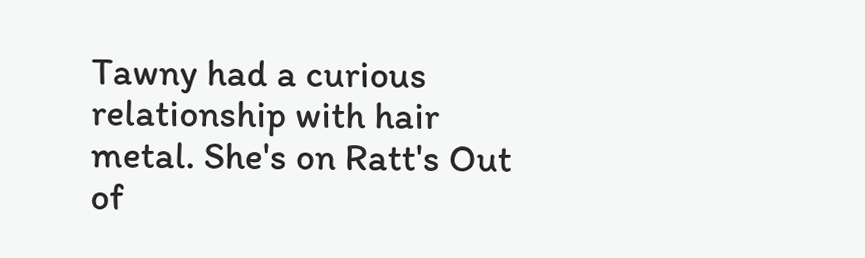Tawny had a curious relationship with hair metal. She's on Ratt's Out of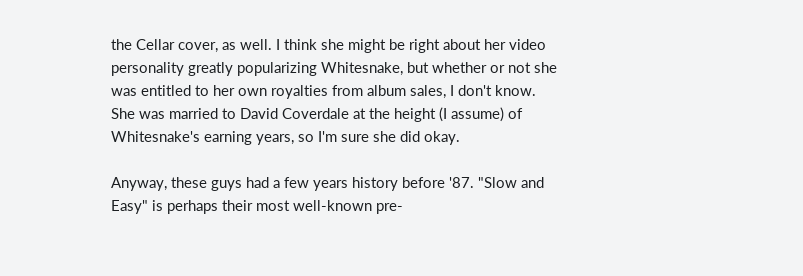the Cellar cover, as well. I think she might be right about her video personality greatly popularizing Whitesnake, but whether or not she was entitled to her own royalties from album sales, I don't know. She was married to David Coverdale at the height (I assume) of Whitesnake's earning years, so I'm sure she did okay.

Anyway, these guys had a few years history before '87. "Slow and Easy" is perhaps their most well-known pre-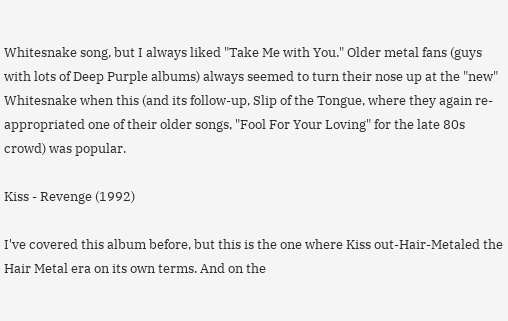Whitesnake song, but I always liked "Take Me with You." Older metal fans (guys with lots of Deep Purple albums) always seemed to turn their nose up at the "new" Whitesnake when this (and its follow-up, Slip of the Tongue, where they again re-appropriated one of their older songs, "Fool For Your Loving" for the late 80s crowd) was popular.

Kiss - Revenge (1992)

I've covered this album before, but this is the one where Kiss out-Hair-Metaled the Hair Metal era on its own terms. And on the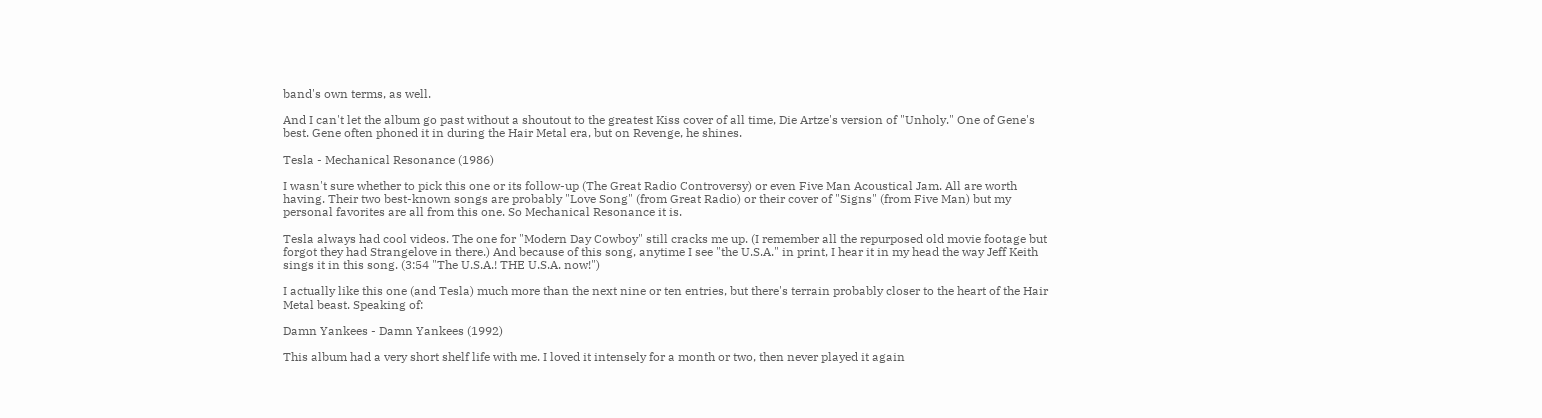band's own terms, as well.

And I can't let the album go past without a shoutout to the greatest Kiss cover of all time, Die Artze's version of "Unholy." One of Gene's best. Gene often phoned it in during the Hair Metal era, but on Revenge, he shines.

Tesla - Mechanical Resonance (1986)

I wasn't sure whether to pick this one or its follow-up (The Great Radio Controversy) or even Five Man Acoustical Jam. All are worth having. Their two best-known songs are probably "Love Song" (from Great Radio) or their cover of "Signs" (from Five Man) but my personal favorites are all from this one. So Mechanical Resonance it is.

Tesla always had cool videos. The one for "Modern Day Cowboy" still cracks me up. (I remember all the repurposed old movie footage but forgot they had Strangelove in there.) And because of this song, anytime I see "the U.S.A." in print, I hear it in my head the way Jeff Keith sings it in this song. (3:54 "The U.S.A.! THE U.S.A. now!")

I actually like this one (and Tesla) much more than the next nine or ten entries, but there's terrain probably closer to the heart of the Hair Metal beast. Speaking of:

Damn Yankees - Damn Yankees (1992)

This album had a very short shelf life with me. I loved it intensely for a month or two, then never played it again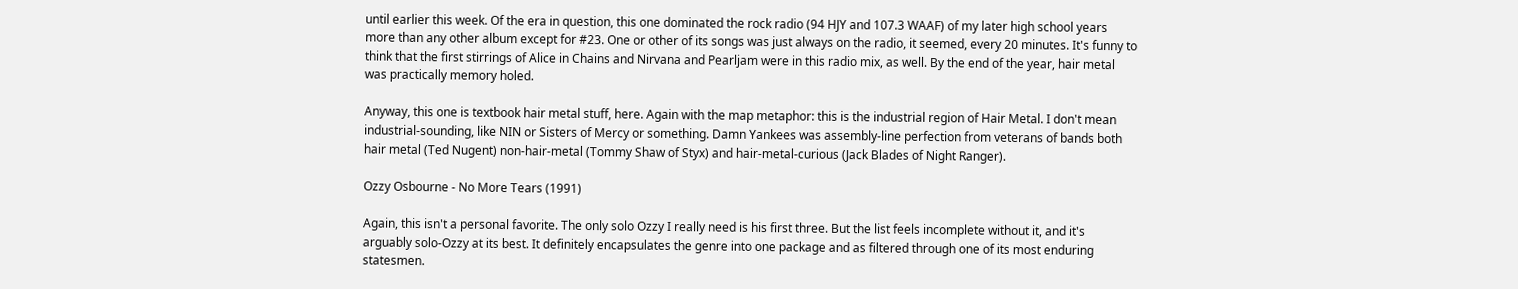until earlier this week. Of the era in question, this one dominated the rock radio (94 HJY and 107.3 WAAF) of my later high school years more than any other album except for #23. One or other of its songs was just always on the radio, it seemed, every 20 minutes. It's funny to think that the first stirrings of Alice in Chains and Nirvana and Pearljam were in this radio mix, as well. By the end of the year, hair metal was practically memory holed.

Anyway, this one is textbook hair metal stuff, here. Again with the map metaphor: this is the industrial region of Hair Metal. I don't mean industrial-sounding, like NIN or Sisters of Mercy or something. Damn Yankees was assembly-line perfection from veterans of bands both hair metal (Ted Nugent) non-hair-metal (Tommy Shaw of Styx) and hair-metal-curious (Jack Blades of Night Ranger).

Ozzy Osbourne - No More Tears (1991)

Again, this isn't a personal favorite. The only solo Ozzy I really need is his first three. But the list feels incomplete without it, and it's arguably solo-Ozzy at its best. It definitely encapsulates the genre into one package and as filtered through one of its most enduring statesmen.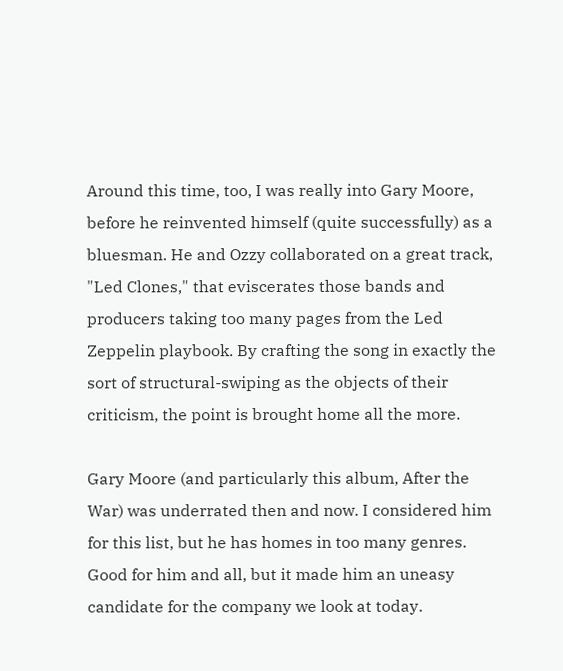Around this time, too, I was really into Gary Moore, before he reinvented himself (quite successfully) as a bluesman. He and Ozzy collaborated on a great track, "Led Clones," that eviscerates those bands and producers taking too many pages from the Led Zeppelin playbook. By crafting the song in exactly the sort of structural-swiping as the objects of their criticism, the point is brought home all the more.

Gary Moore (and particularly this album, After the War) was underrated then and now. I considered him for this list, but he has homes in too many genres. Good for him and all, but it made him an uneasy candidate for the company we look at today.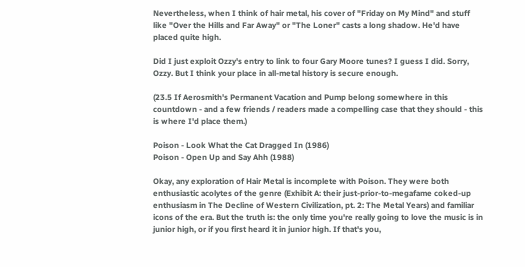Nevertheless, when I think of hair metal, his cover of "Friday on My Mind" and stuff like "Over the Hills and Far Away" or "The Loner" casts a long shadow. He'd have placed quite high.

Did I just exploit Ozzy's entry to link to four Gary Moore tunes? I guess I did. Sorry, Ozzy. But I think your place in all-metal history is secure enough.

(23.5 If Aerosmith's Permanent Vacation and Pump belong somewhere in this countdown - and a few friends / readers made a compelling case that they should - this is where I'd place them.)

Poison - Look What the Cat Dragged In (1986)
Poison - Open Up and Say Ahh (1988)

Okay, any exploration of Hair Metal is incomplete with Poison. They were both enthusiastic acolytes of the genre (Exhibit A: their just-prior-to-megafame coked-up enthusiasm in The Decline of Western Civilization, pt. 2: The Metal Years) and familiar icons of the era. But the truth is: the only time you're really going to love the music is in junior high, or if you first heard it in junior high. If that's you,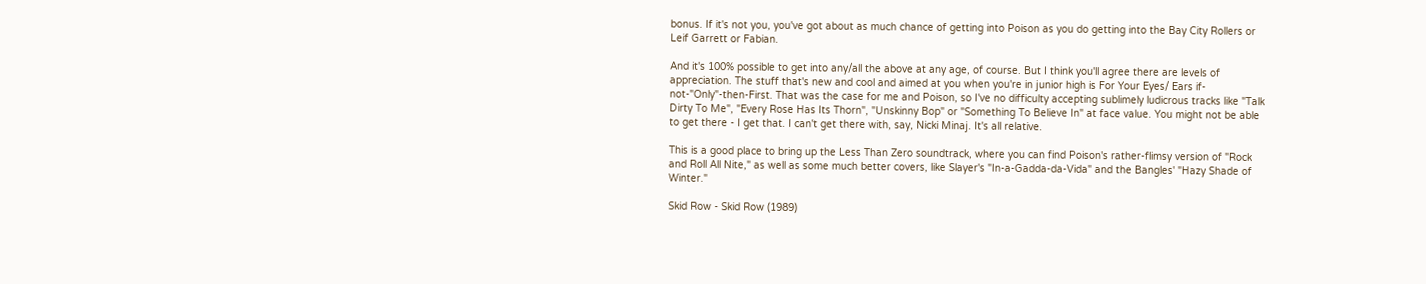bonus. If it's not you, you've got about as much chance of getting into Poison as you do getting into the Bay City Rollers or Leif Garrett or Fabian.

And it's 100% possible to get into any/all the above at any age, of course. But I think you'll agree there are levels of appreciation. The stuff that's new and cool and aimed at you when you're in junior high is For Your Eyes/ Ears if-not-"Only"-then-First. That was the case for me and Poison, so I've no difficulty accepting sublimely ludicrous tracks like "Talk Dirty To Me", "Every Rose Has Its Thorn", "Unskinny Bop" or "Something To Believe In" at face value. You might not be able to get there - I get that. I can't get there with, say, Nicki Minaj. It's all relative.

This is a good place to bring up the Less Than Zero soundtrack, where you can find Poison's rather-flimsy version of "Rock and Roll All Nite," as well as some much better covers, like Slayer's "In-a-Gadda-da-Vida" and the Bangles' "Hazy Shade of Winter."

Skid Row - Skid Row (1989)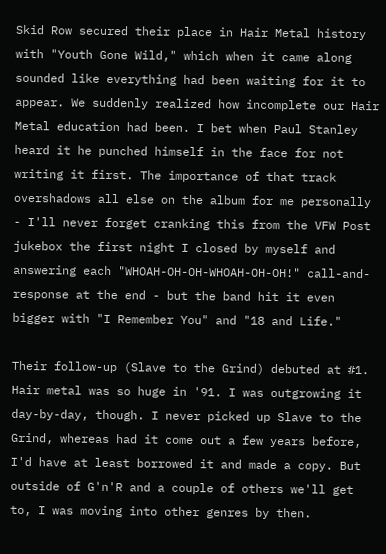Skid Row secured their place in Hair Metal history with "Youth Gone Wild," which when it came along sounded like everything had been waiting for it to appear. We suddenly realized how incomplete our Hair Metal education had been. I bet when Paul Stanley heard it he punched himself in the face for not writing it first. The importance of that track overshadows all else on the album for me personally - I'll never forget cranking this from the VFW Post jukebox the first night I closed by myself and answering each "WHOAH-OH-OH-WHOAH-OH-OH!" call-and-response at the end - but the band hit it even bigger with "I Remember You" and "18 and Life."

Their follow-up (Slave to the Grind) debuted at #1. Hair metal was so huge in '91. I was outgrowing it day-by-day, though. I never picked up Slave to the Grind, whereas had it come out a few years before, I'd have at least borrowed it and made a copy. But outside of G'n'R and a couple of others we'll get to, I was moving into other genres by then.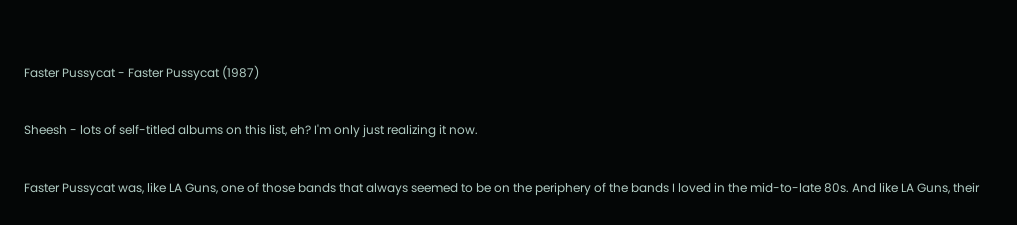Faster Pussycat - Faster Pussycat (1987)

Sheesh - lots of self-titled albums on this list, eh? I'm only just realizing it now.

Faster Pussycat was, like LA Guns, one of those bands that always seemed to be on the periphery of the bands I loved in the mid-to-late 80s. And like LA Guns, their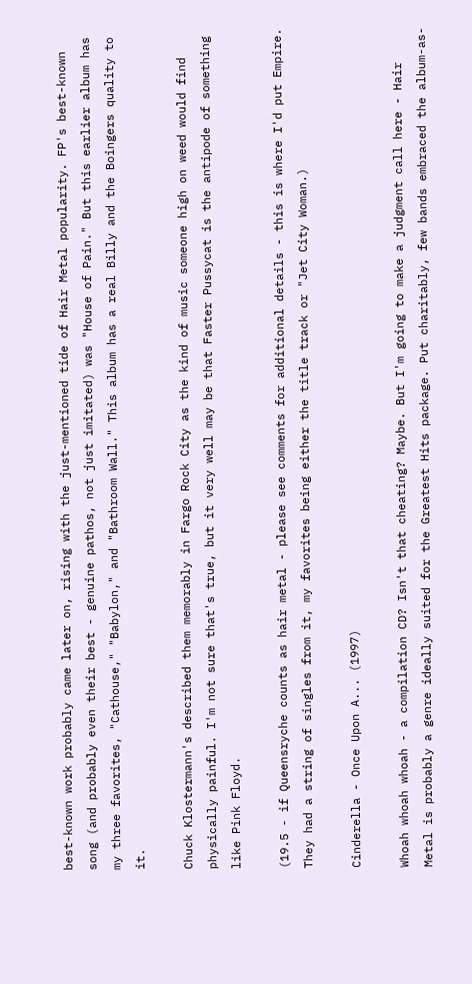best-known work probably came later on, rising with the just-mentioned tide of Hair Metal popularity. FP's best-known song (and probably even their best - genuine pathos, not just imitated) was "House of Pain." But this earlier album has my three favorites, "Cathouse," "Babylon," and "Bathroom Wall." This album has a real Billy and the Boingers quality to it.

Chuck Klostermann's described them memorably in Fargo Rock City as the kind of music someone high on weed would find physically painful. I'm not sure that's true, but it very well may be that Faster Pussycat is the antipode of something like Pink Floyd.

(19.5 - if Queensryche counts as hair metal - please see comments for additional details - this is where I'd put Empire. They had a string of singles from it, my favorites being either the title track or "Jet City Woman.)

Cinderella - Once Upon A... (1997)

Whoah whoah whoah - a compilation CD? Isn't that cheating? Maybe. But I'm going to make a judgment call here - Hair Metal is probably a genre ideally suited for the Greatest Hits package. Put charitably, few bands embraced the album-as-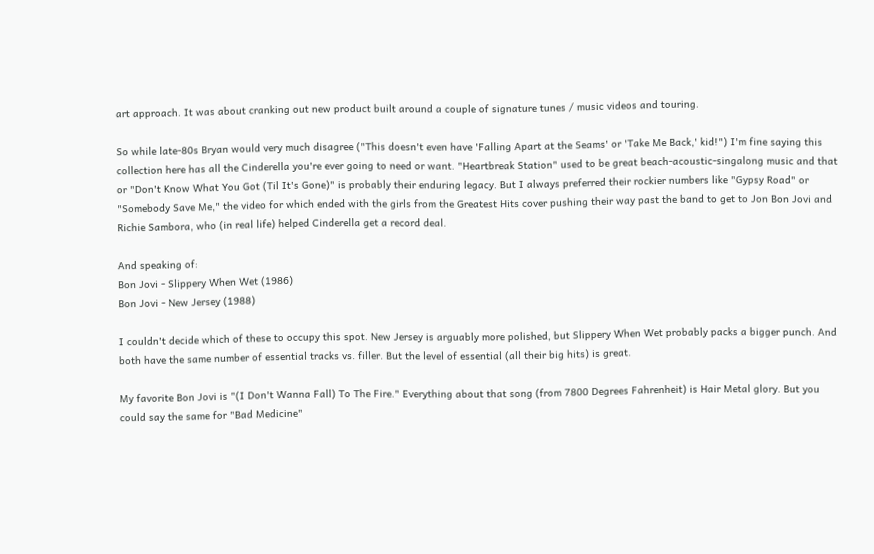art approach. It was about cranking out new product built around a couple of signature tunes / music videos and touring.

So while late-80s Bryan would very much disagree ("This doesn't even have 'Falling Apart at the Seams' or 'Take Me Back,' kid!") I'm fine saying this collection here has all the Cinderella you're ever going to need or want. "Heartbreak Station" used to be great beach-acoustic-singalong music and that or "Don't Know What You Got (Til It's Gone)" is probably their enduring legacy. But I always preferred their rockier numbers like "Gypsy Road" or "Somebody Save Me," the video for which ended with the girls from the Greatest Hits cover pushing their way past the band to get to Jon Bon Jovi and Richie Sambora, who (in real life) helped Cinderella get a record deal.

And speaking of:
Bon Jovi - Slippery When Wet (1986)
Bon Jovi - New Jersey (1988)

I couldn't decide which of these to occupy this spot. New Jersey is arguably more polished, but Slippery When Wet probably packs a bigger punch. And both have the same number of essential tracks vs. filler. But the level of essential (all their big hits) is great.

My favorite Bon Jovi is "(I Don't Wanna Fall) To The Fire." Everything about that song (from 7800 Degrees Fahrenheit) is Hair Metal glory. But you could say the same for "Bad Medicine"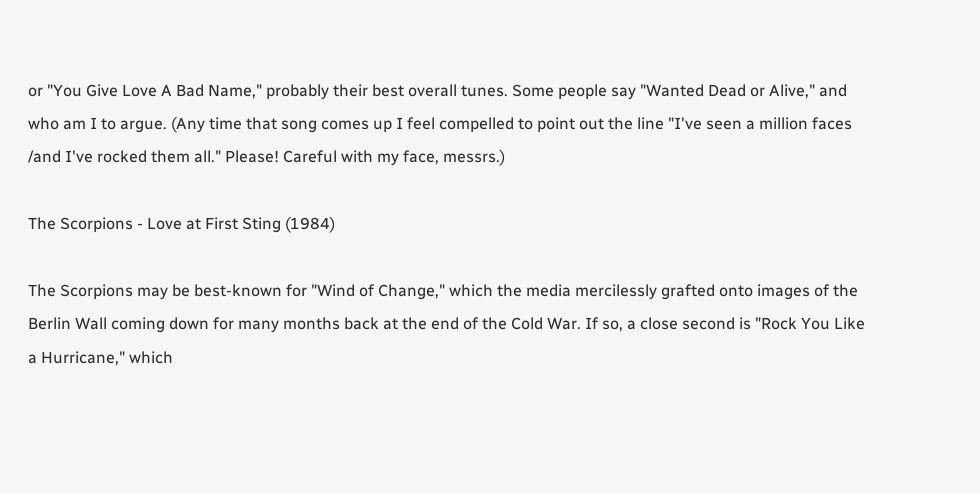or "You Give Love A Bad Name," probably their best overall tunes. Some people say "Wanted Dead or Alive," and who am I to argue. (Any time that song comes up I feel compelled to point out the line "I've seen a million faces /and I've rocked them all." Please! Careful with my face, messrs.)

The Scorpions - Love at First Sting (1984)

The Scorpions may be best-known for "Wind of Change," which the media mercilessly grafted onto images of the Berlin Wall coming down for many months back at the end of the Cold War. If so, a close second is "Rock You Like a Hurricane," which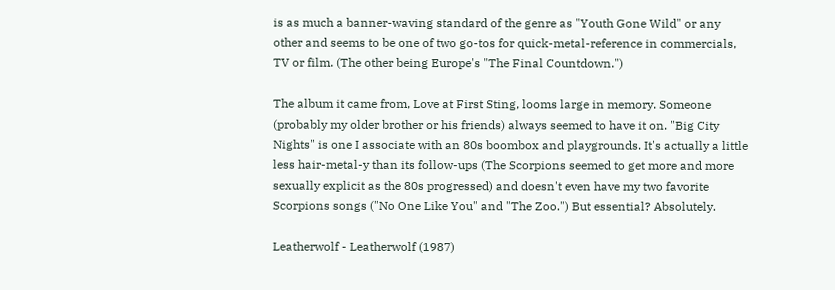is as much a banner-waving standard of the genre as "Youth Gone Wild" or any other and seems to be one of two go-tos for quick-metal-reference in commercials, TV or film. (The other being Europe's "The Final Countdown.")

The album it came from, Love at First Sting, looms large in memory. Someone (probably my older brother or his friends) always seemed to have it on. "Big City Nights" is one I associate with an 80s boombox and playgrounds. It's actually a little less hair-metal-y than its follow-ups (The Scorpions seemed to get more and more sexually explicit as the 80s progressed) and doesn't even have my two favorite Scorpions songs ("No One Like You" and "The Zoo.") But essential? Absolutely.

Leatherwolf - Leatherwolf (1987)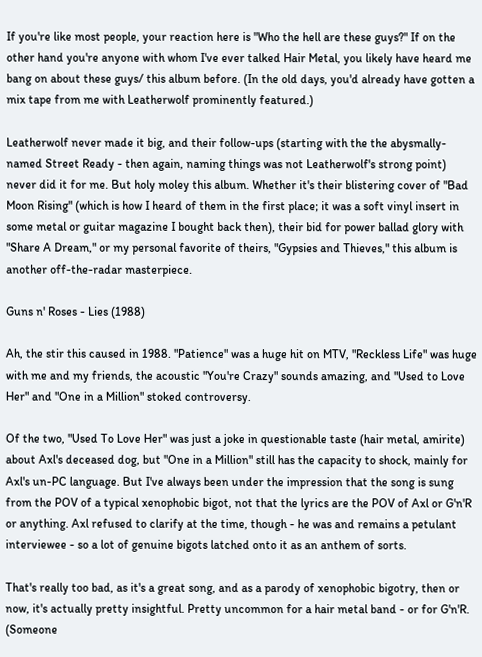If you're like most people, your reaction here is "Who the hell are these guys?" If on the other hand you're anyone with whom I've ever talked Hair Metal, you likely have heard me bang on about these guys/ this album before. (In the old days, you'd already have gotten a mix tape from me with Leatherwolf prominently featured.)

Leatherwolf never made it big, and their follow-ups (starting with the the abysmally-named Street Ready - then again, naming things was not Leatherwolf's strong point) never did it for me. But holy moley this album. Whether it's their blistering cover of "Bad Moon Rising" (which is how I heard of them in the first place; it was a soft vinyl insert in some metal or guitar magazine I bought back then), their bid for power ballad glory with "Share A Dream," or my personal favorite of theirs, "Gypsies and Thieves," this album is another off-the-radar masterpiece.

Guns n' Roses - Lies (1988)

Ah, the stir this caused in 1988. "Patience" was a huge hit on MTV, "Reckless Life" was huge with me and my friends, the acoustic "You're Crazy" sounds amazing, and "Used to Love Her" and "One in a Million" stoked controversy.

Of the two, "Used To Love Her" was just a joke in questionable taste (hair metal, amirite) about Axl's deceased dog, but "One in a Million" still has the capacity to shock, mainly for Axl's un-PC language. But I've always been under the impression that the song is sung from the POV of a typical xenophobic bigot, not that the lyrics are the POV of Axl or G'n'R or anything. Axl refused to clarify at the time, though - he was and remains a petulant interviewee - so a lot of genuine bigots latched onto it as an anthem of sorts.

That's really too bad, as it's a great song, and as a parody of xenophobic bigotry, then or now, it's actually pretty insightful. Pretty uncommon for a hair metal band - or for G'n'R. (Someone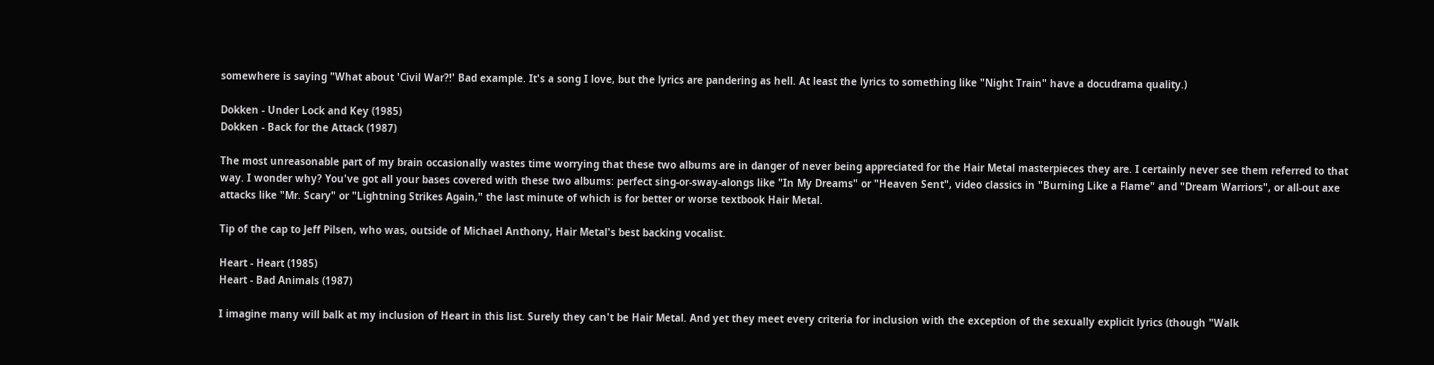somewhere is saying "What about 'Civil War?!' Bad example. It's a song I love, but the lyrics are pandering as hell. At least the lyrics to something like "Night Train" have a docudrama quality.)

Dokken - Under Lock and Key (1985)
Dokken - Back for the Attack (1987)

The most unreasonable part of my brain occasionally wastes time worrying that these two albums are in danger of never being appreciated for the Hair Metal masterpieces they are. I certainly never see them referred to that way. I wonder why? You've got all your bases covered with these two albums: perfect sing-or-sway-alongs like "In My Dreams" or "Heaven Sent", video classics in "Burning Like a Flame" and "Dream Warriors", or all-out axe attacks like "Mr. Scary" or "Lightning Strikes Again," the last minute of which is for better or worse textbook Hair Metal.

Tip of the cap to Jeff Pilsen, who was, outside of Michael Anthony, Hair Metal's best backing vocalist.

Heart - Heart (1985)
Heart - Bad Animals (1987)

I imagine many will balk at my inclusion of Heart in this list. Surely they can't be Hair Metal. And yet they meet every criteria for inclusion with the exception of the sexually explicit lyrics (though "Walk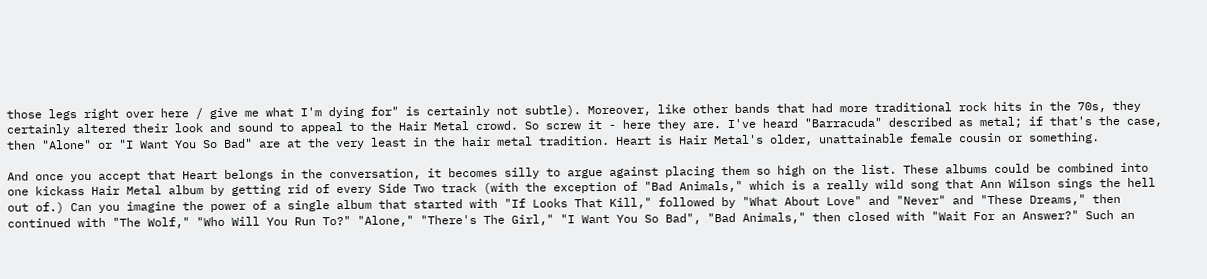those legs right over here / give me what I'm dying for" is certainly not subtle). Moreover, like other bands that had more traditional rock hits in the 70s, they certainly altered their look and sound to appeal to the Hair Metal crowd. So screw it - here they are. I've heard "Barracuda" described as metal; if that's the case, then "Alone" or "I Want You So Bad" are at the very least in the hair metal tradition. Heart is Hair Metal's older, unattainable female cousin or something.

And once you accept that Heart belongs in the conversation, it becomes silly to argue against placing them so high on the list. These albums could be combined into one kickass Hair Metal album by getting rid of every Side Two track (with the exception of "Bad Animals," which is a really wild song that Ann Wilson sings the hell out of.) Can you imagine the power of a single album that started with "If Looks That Kill," followed by "What About Love" and "Never" and "These Dreams," then continued with "The Wolf," "Who Will You Run To?" "Alone," "There's The Girl," "I Want You So Bad", "Bad Animals," then closed with "Wait For an Answer?" Such an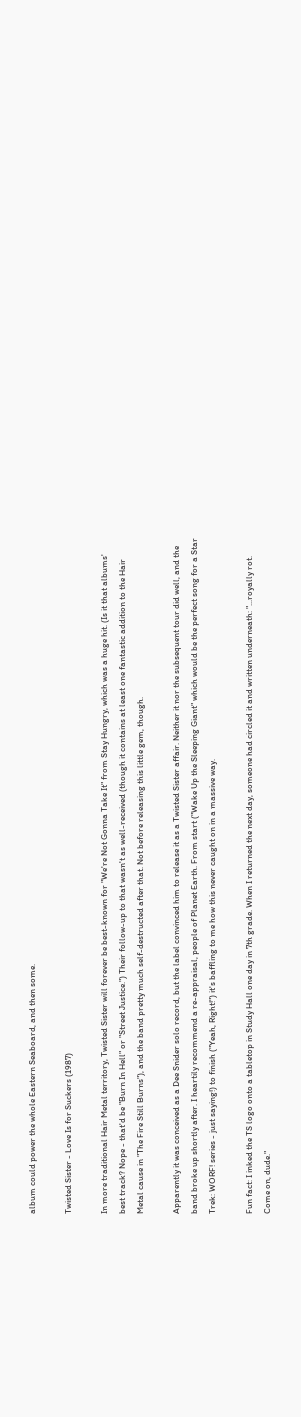album could power the whole Eastern Seaboard, and then some.

Twisted Sister - Love Is for Suckers (1987)

In more traditional Hair Metal territory, Twisted Sister will forever be best-known for "We're Not Gonna Take It" from Stay Hungry, which was a huge hit. (Is it that albums' best track? Nope - that'd be "Burn In Hell" or "Street Justice.") Their follow-up to that wasn't as well-received (though it contains at least one fantastic addition to the Hair Metal cause in "The Fire Still Burns"), and the band pretty much self-destructed after that. Not before releasing this little gem, though.

Apparently it was conceived as a Dee Snider solo record, but the label convinced him to release it as a Twisted Sister affair. Neither it nor the subsequent tour did well, and the band broke up shortly after. I heartily recommend a re-appraisal, people of Planet Earth. From start ("Wake Up the Sleeping Giant" which would be the perfect song for a Star Trek: WORF! series - just saying!) to finish ("Yeah, Right!") it's baffling to me how this never caught on in a massive way.

Fun fact: I inked the TS logo onto a tabletop in Study Hall one day in 7th grade. When I returned the next day, someone had circled it and written underneath: "...royally rot. Come on, dude."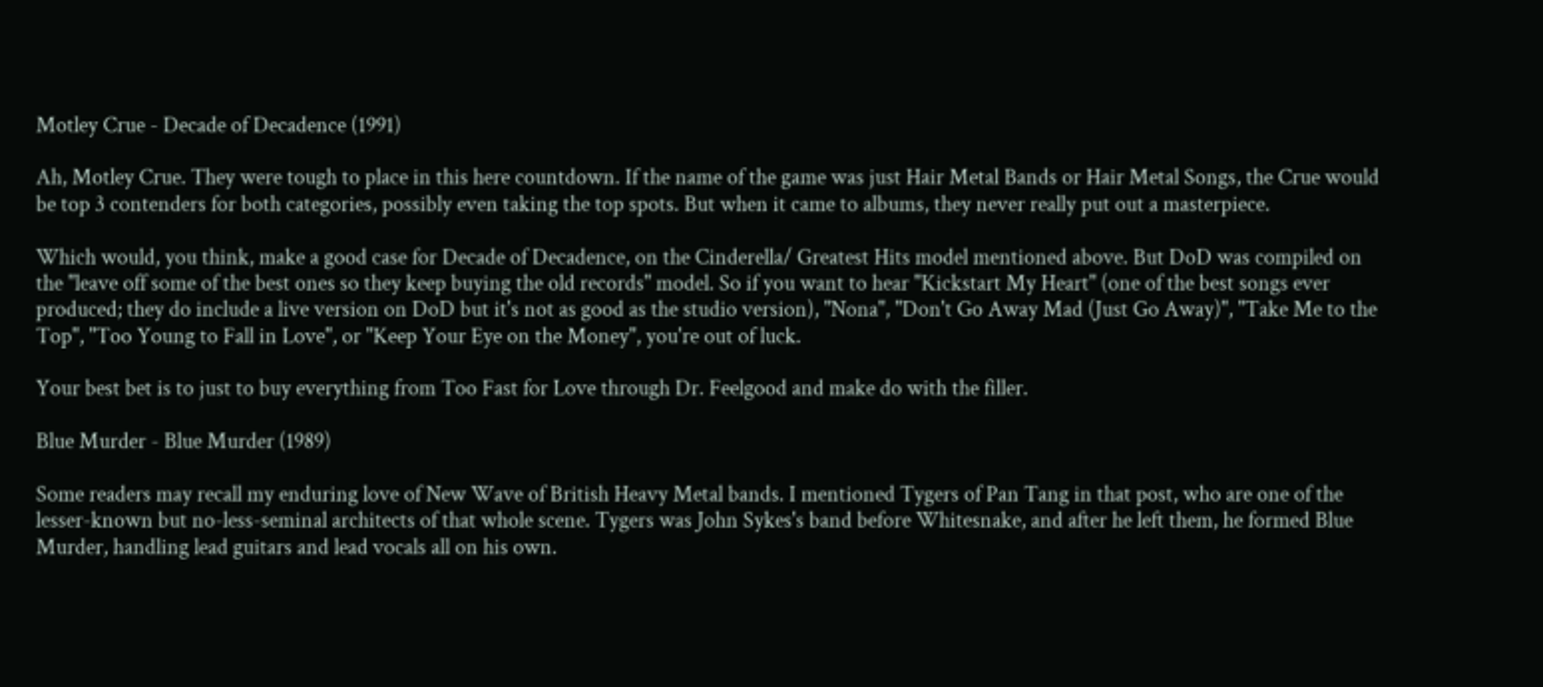Motley Crue - Decade of Decadence (1991)

Ah, Motley Crue. They were tough to place in this here countdown. If the name of the game was just Hair Metal Bands or Hair Metal Songs, the Crue would be top 3 contenders for both categories, possibly even taking the top spots. But when it came to albums, they never really put out a masterpiece.

Which would, you think, make a good case for Decade of Decadence, on the Cinderella/ Greatest Hits model mentioned above. But DoD was compiled on the "leave off some of the best ones so they keep buying the old records" model. So if you want to hear "Kickstart My Heart" (one of the best songs ever produced; they do include a live version on DoD but it's not as good as the studio version), "Nona", "Don't Go Away Mad (Just Go Away)", "Take Me to the Top", "Too Young to Fall in Love", or "Keep Your Eye on the Money", you're out of luck.

Your best bet is to just to buy everything from Too Fast for Love through Dr. Feelgood and make do with the filler.

Blue Murder - Blue Murder (1989)

Some readers may recall my enduring love of New Wave of British Heavy Metal bands. I mentioned Tygers of Pan Tang in that post, who are one of the lesser-known but no-less-seminal architects of that whole scene. Tygers was John Sykes's band before Whitesnake, and after he left them, he formed Blue Murder, handling lead guitars and lead vocals all on his own.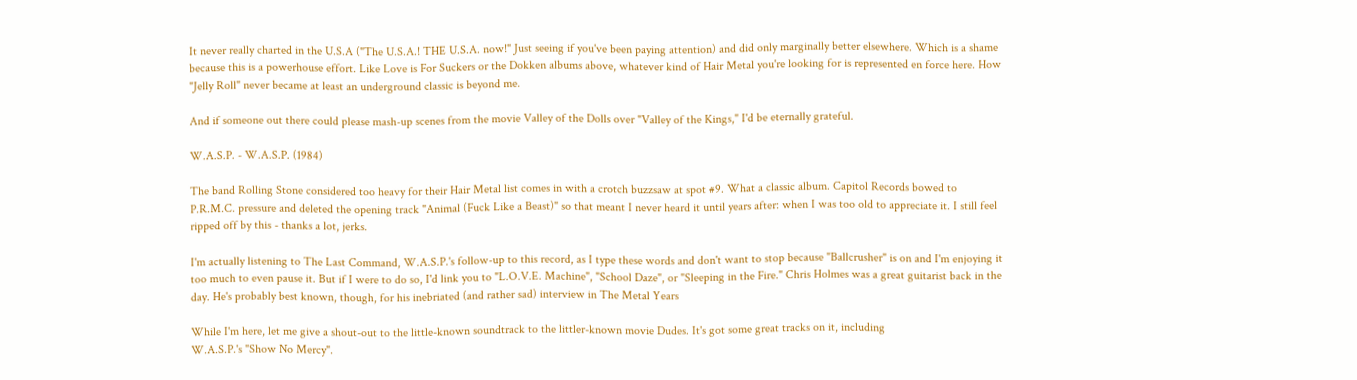It never really charted in the U.S.A ("The U.S.A.! THE U.S.A. now!" Just seeing if you've been paying attention) and did only marginally better elsewhere. Which is a shame because this is a powerhouse effort. Like Love is For Suckers or the Dokken albums above, whatever kind of Hair Metal you're looking for is represented en force here. How "Jelly Roll" never became at least an underground classic is beyond me.

And if someone out there could please mash-up scenes from the movie Valley of the Dolls over "Valley of the Kings," I'd be eternally grateful.

W.A.S.P. - W.A.S.P. (1984)

The band Rolling Stone considered too heavy for their Hair Metal list comes in with a crotch buzzsaw at spot #9. What a classic album. Capitol Records bowed to P.R.M.C. pressure and deleted the opening track "Animal (Fuck Like a Beast)" so that meant I never heard it until years after: when I was too old to appreciate it. I still feel ripped off by this - thanks a lot, jerks.

I'm actually listening to The Last Command, W.A.S.P.'s follow-up to this record, as I type these words and don't want to stop because "Ballcrusher" is on and I'm enjoying it too much to even pause it. But if I were to do so, I'd link you to "L.O.V.E. Machine", "School Daze", or "Sleeping in the Fire." Chris Holmes was a great guitarist back in the day. He's probably best known, though, for his inebriated (and rather sad) interview in The Metal Years

While I'm here, let me give a shout-out to the little-known soundtrack to the littler-known movie Dudes. It's got some great tracks on it, including
W.A.S.P.'s "Show No Mercy".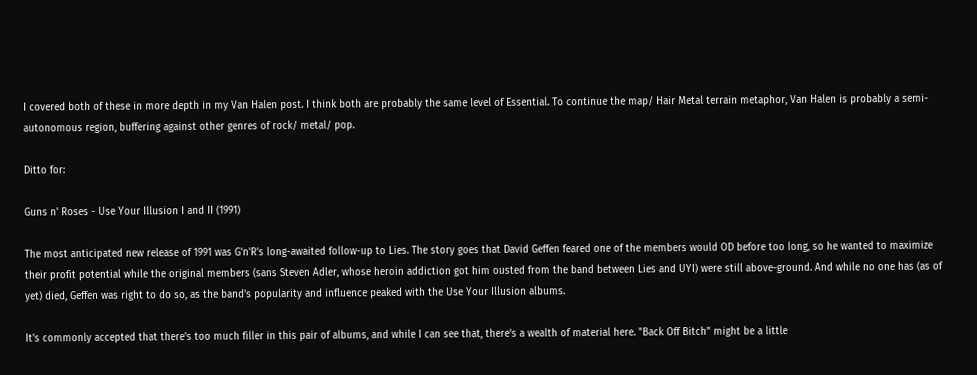I covered both of these in more depth in my Van Halen post. I think both are probably the same level of Essential. To continue the map/ Hair Metal terrain metaphor, Van Halen is probably a semi-autonomous region, buffering against other genres of rock/ metal/ pop.

Ditto for:

Guns n' Roses - Use Your Illusion I and II (1991)

The most anticipated new release of 1991 was G'n'R's long-awaited follow-up to Lies. The story goes that David Geffen feared one of the members would OD before too long, so he wanted to maximize their profit potential while the original members (sans Steven Adler, whose heroin addiction got him ousted from the band between Lies and UYI) were still above-ground. And while no one has (as of yet) died, Geffen was right to do so, as the band's popularity and influence peaked with the Use Your Illusion albums.

It's commonly accepted that there's too much filler in this pair of albums, and while I can see that, there's a wealth of material here. "Back Off Bitch" might be a little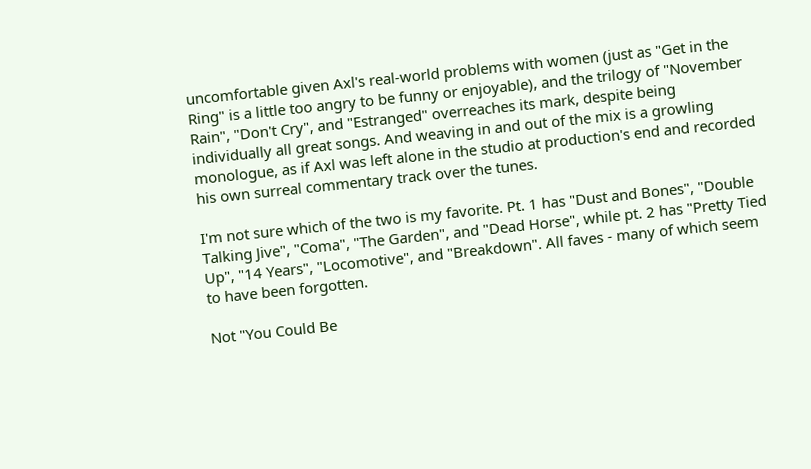uncomfortable given Axl's real-world problems with women (just as "Get in the Ring" is a little too angry to be funny or enjoyable), and the trilogy of "November Rain", "Don't Cry", and "Estranged" overreaches its mark, despite being individually all great songs. And weaving in and out of the mix is a growling monologue, as if Axl was left alone in the studio at production's end and recorded his own surreal commentary track over the tunes.

I'm not sure which of the two is my favorite. Pt. 1 has "Dust and Bones", "Double Talking Jive", "Coma", "The Garden", and "Dead Horse", while pt. 2 has "Pretty Tied Up", "14 Years", "Locomotive", and "Breakdown". All faves - many of which seem to have been forgotten.

Not "You Could Be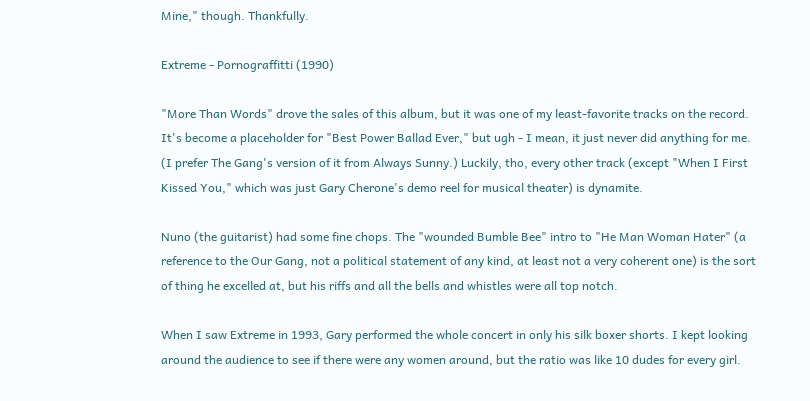Mine," though. Thankfully.

Extreme - Pornograffitti (1990)

"More Than Words" drove the sales of this album, but it was one of my least-favorite tracks on the record. It's become a placeholder for "Best Power Ballad Ever," but ugh - I mean, it just never did anything for me. (I prefer The Gang's version of it from Always Sunny.) Luckily, tho, every other track (except "When I First Kissed You," which was just Gary Cherone's demo reel for musical theater) is dynamite.

Nuno (the guitarist) had some fine chops. The "wounded Bumble Bee" intro to "He Man Woman Hater" (a reference to the Our Gang, not a political statement of any kind, at least not a very coherent one) is the sort of thing he excelled at, but his riffs and all the bells and whistles were all top notch.

When I saw Extreme in 1993, Gary performed the whole concert in only his silk boxer shorts. I kept looking around the audience to see if there were any women around, but the ratio was like 10 dudes for every girl.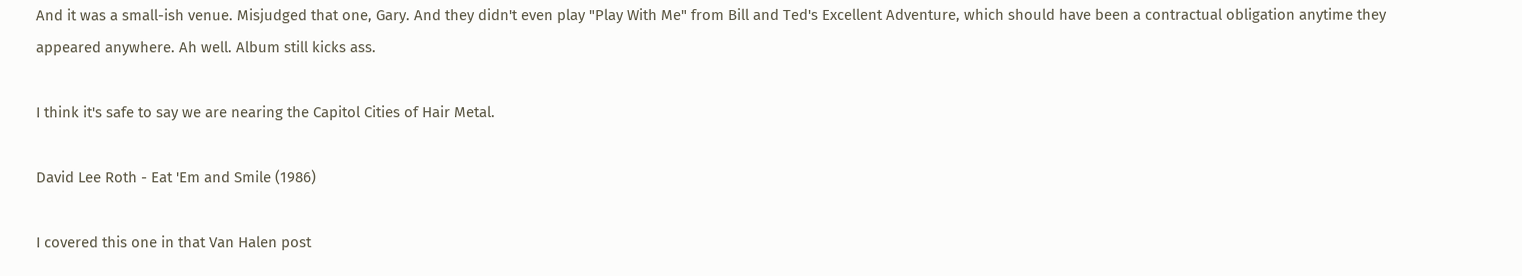And it was a small-ish venue. Misjudged that one, Gary. And they didn't even play "Play With Me" from Bill and Ted's Excellent Adventure, which should have been a contractual obligation anytime they appeared anywhere. Ah well. Album still kicks ass.

I think it's safe to say we are nearing the Capitol Cities of Hair Metal.

David Lee Roth - Eat 'Em and Smile (1986)

I covered this one in that Van Halen post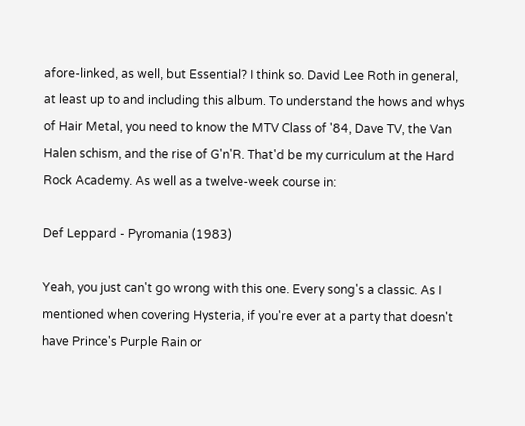afore-linked, as well, but Essential? I think so. David Lee Roth in general, at least up to and including this album. To understand the hows and whys of Hair Metal, you need to know the MTV Class of '84, Dave TV, the Van Halen schism, and the rise of G'n'R. That'd be my curriculum at the Hard Rock Academy. As well as a twelve-week course in:

Def Leppard - Pyromania (1983)

Yeah, you just can't go wrong with this one. Every song's a classic. As I mentioned when covering Hysteria, if you're ever at a party that doesn't have Prince's Purple Rain or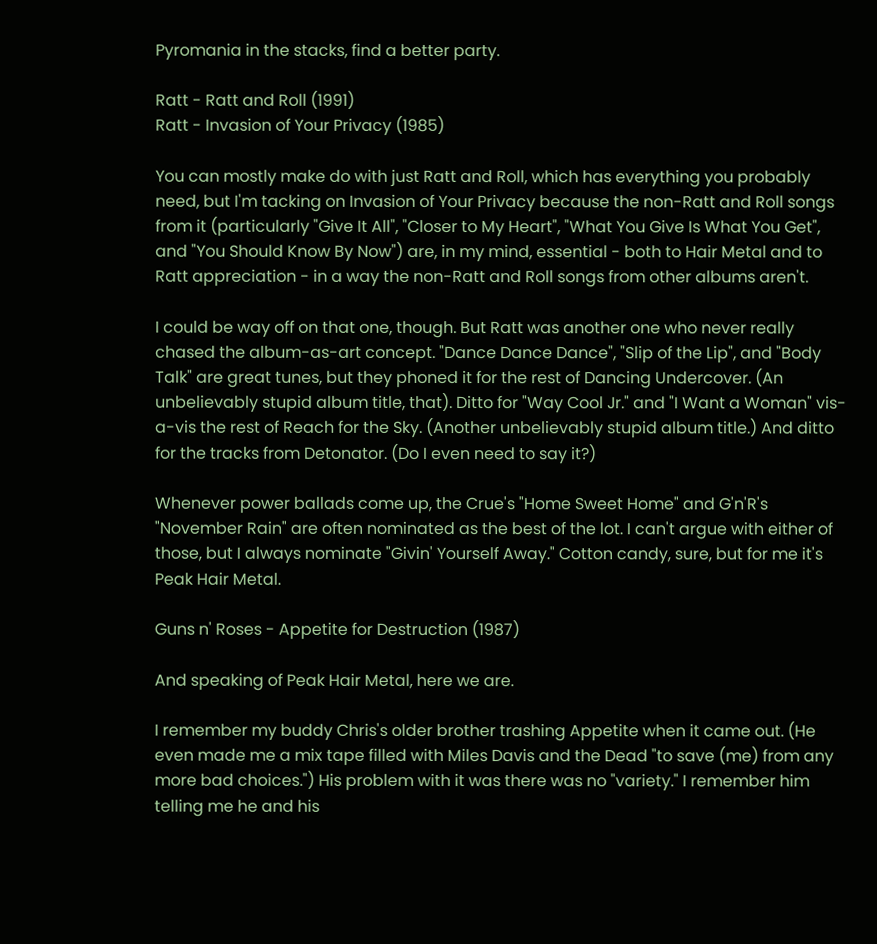Pyromania in the stacks, find a better party.

Ratt - Ratt and Roll (1991)
Ratt - Invasion of Your Privacy (1985)

You can mostly make do with just Ratt and Roll, which has everything you probably need, but I'm tacking on Invasion of Your Privacy because the non-Ratt and Roll songs from it (particularly "Give It All", "Closer to My Heart", "What You Give Is What You Get", and "You Should Know By Now") are, in my mind, essential - both to Hair Metal and to Ratt appreciation - in a way the non-Ratt and Roll songs from other albums aren't.

I could be way off on that one, though. But Ratt was another one who never really chased the album-as-art concept. "Dance Dance Dance", "Slip of the Lip", and "Body Talk" are great tunes, but they phoned it for the rest of Dancing Undercover. (An unbelievably stupid album title, that). Ditto for "Way Cool Jr." and "I Want a Woman" vis-a-vis the rest of Reach for the Sky. (Another unbelievably stupid album title.) And ditto for the tracks from Detonator. (Do I even need to say it?)

Whenever power ballads come up, the Crue's "Home Sweet Home" and G'n'R's "November Rain" are often nominated as the best of the lot. I can't argue with either of those, but I always nominate "Givin' Yourself Away." Cotton candy, sure, but for me it's Peak Hair Metal.

Guns n' Roses - Appetite for Destruction (1987)

And speaking of Peak Hair Metal, here we are.

I remember my buddy Chris's older brother trashing Appetite when it came out. (He even made me a mix tape filled with Miles Davis and the Dead "to save (me) from any more bad choices.") His problem with it was there was no "variety." I remember him telling me he and his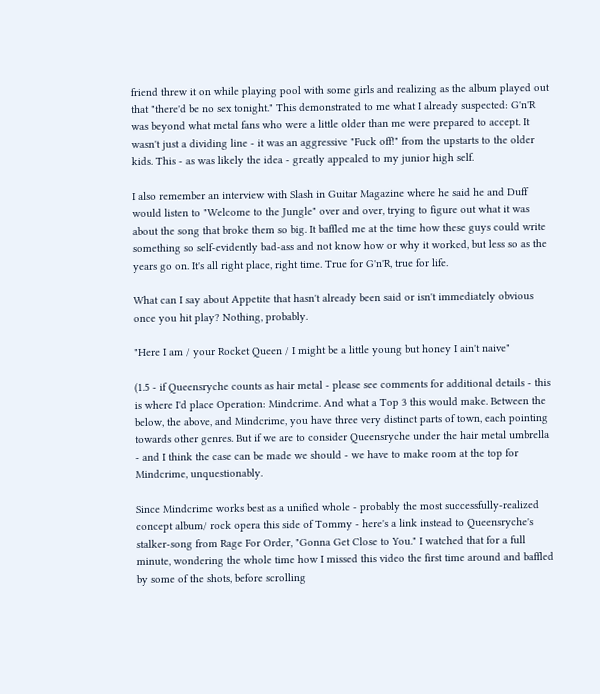friend threw it on while playing pool with some girls and realizing as the album played out that "there'd be no sex tonight." This demonstrated to me what I already suspected: G'n'R was beyond what metal fans who were a little older than me were prepared to accept. It wasn't just a dividing line - it was an aggressive "Fuck off!" from the upstarts to the older kids. This - as was likely the idea - greatly appealed to my junior high self.

I also remember an interview with Slash in Guitar Magazine where he said he and Duff would listen to "Welcome to the Jungle" over and over, trying to figure out what it was about the song that broke them so big. It baffled me at the time how these guys could write something so self-evidently bad-ass and not know how or why it worked, but less so as the years go on. It's all right place, right time. True for G'n'R, true for life.

What can I say about Appetite that hasn't already been said or isn't immediately obvious once you hit play? Nothing, probably.

"Here I am / your Rocket Queen / I might be a little young but honey I ain't naive"

(1.5 - if Queensryche counts as hair metal - please see comments for additional details - this is where I'd place Operation: Mindcrime. And what a Top 3 this would make. Between the below, the above, and Mindcrime, you have three very distinct parts of town, each pointing towards other genres. But if we are to consider Queensryche under the hair metal umbrella - and I think the case can be made we should - we have to make room at the top for Mindcrime, unquestionably.

Since Mindcrime works best as a unified whole - probably the most successfully-realized concept album/ rock opera this side of Tommy - here's a link instead to Queensryche's stalker-song from Rage For Order, "Gonna Get Close to You." I watched that for a full minute, wondering the whole time how I missed this video the first time around and baffled by some of the shots, before scrolling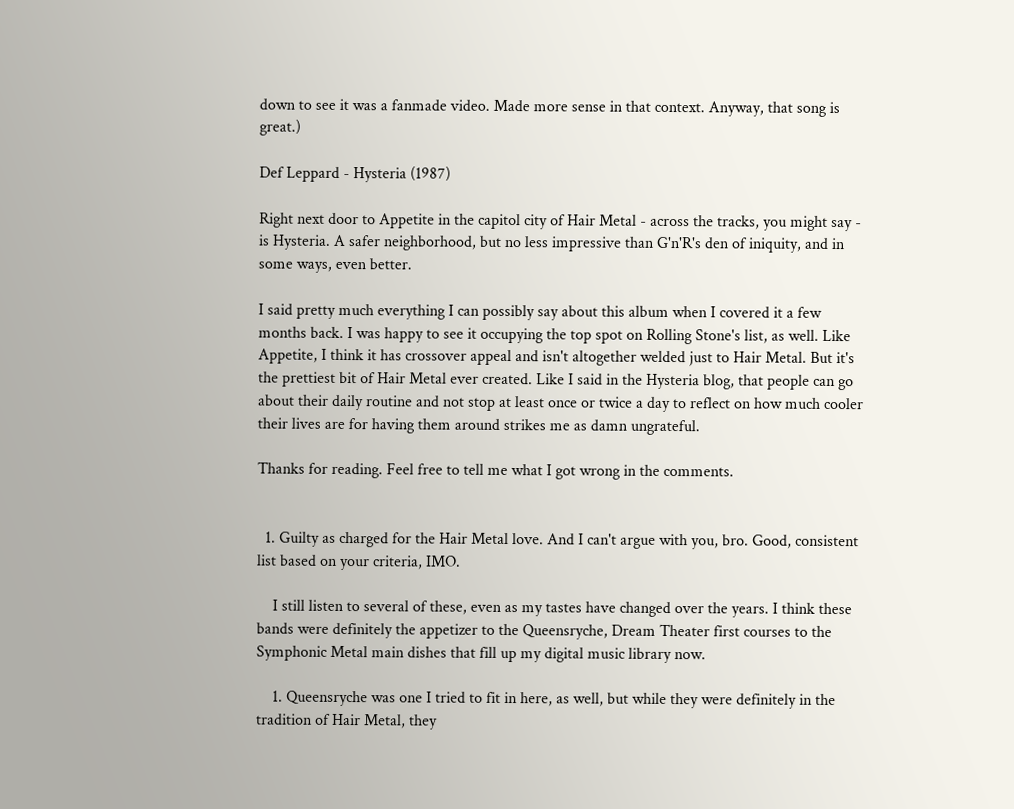down to see it was a fanmade video. Made more sense in that context. Anyway, that song is great.)

Def Leppard - Hysteria (1987)

Right next door to Appetite in the capitol city of Hair Metal - across the tracks, you might say - is Hysteria. A safer neighborhood, but no less impressive than G'n'R's den of iniquity, and in some ways, even better.

I said pretty much everything I can possibly say about this album when I covered it a few months back. I was happy to see it occupying the top spot on Rolling Stone's list, as well. Like Appetite, I think it has crossover appeal and isn't altogether welded just to Hair Metal. But it's the prettiest bit of Hair Metal ever created. Like I said in the Hysteria blog, that people can go about their daily routine and not stop at least once or twice a day to reflect on how much cooler their lives are for having them around strikes me as damn ungrateful.

Thanks for reading. Feel free to tell me what I got wrong in the comments.


  1. Guilty as charged for the Hair Metal love. And I can't argue with you, bro. Good, consistent list based on your criteria, IMO.

    I still listen to several of these, even as my tastes have changed over the years. I think these bands were definitely the appetizer to the Queensryche, Dream Theater first courses to the Symphonic Metal main dishes that fill up my digital music library now.

    1. Queensryche was one I tried to fit in here, as well, but while they were definitely in the tradition of Hair Metal, they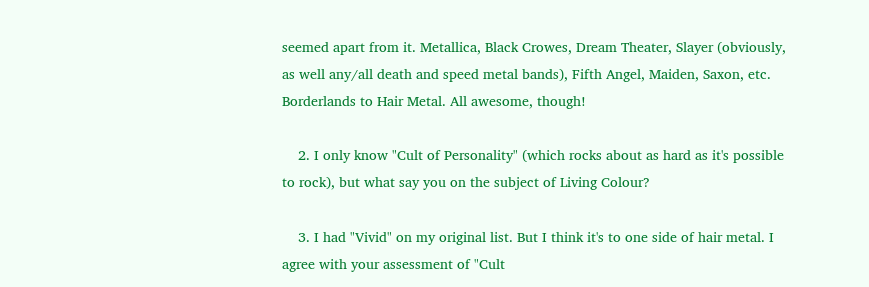seemed apart from it. Metallica, Black Crowes, Dream Theater, Slayer (obviously, as well any/all death and speed metal bands), Fifth Angel, Maiden, Saxon, etc. Borderlands to Hair Metal. All awesome, though!

    2. I only know "Cult of Personality" (which rocks about as hard as it's possible to rock), but what say you on the subject of Living Colour?

    3. I had "Vivid" on my original list. But I think it's to one side of hair metal. I agree with your assessment of "Cult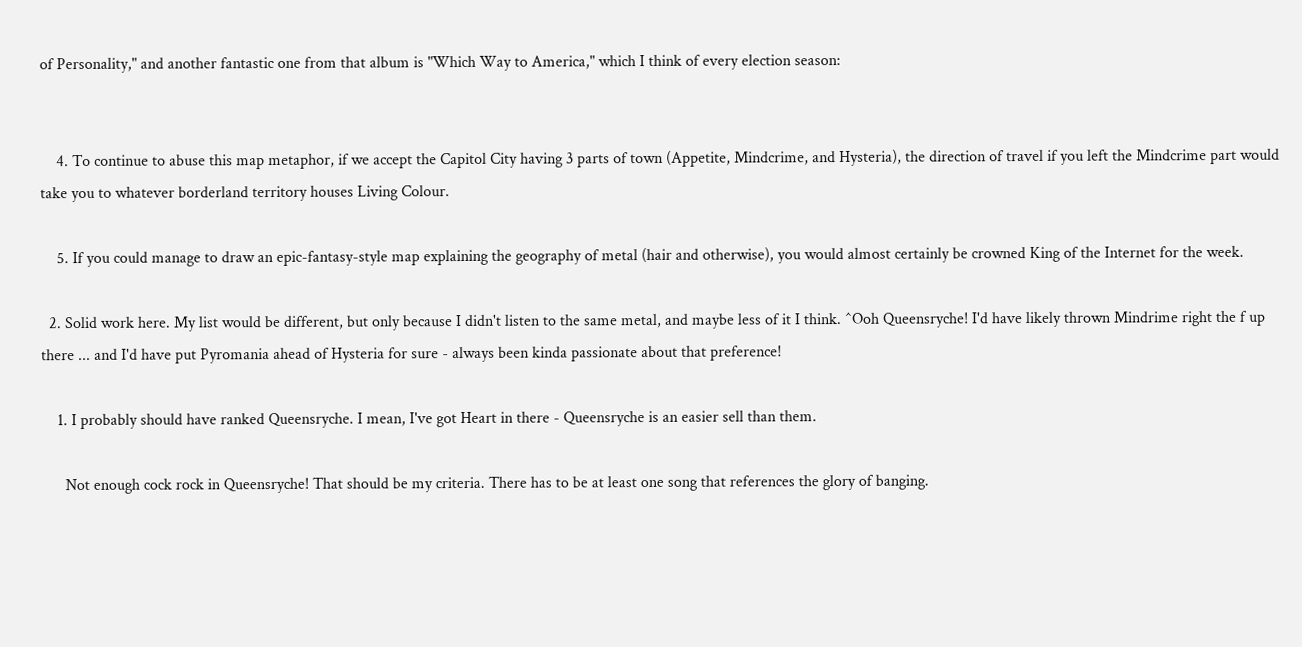of Personality," and another fantastic one from that album is "Which Way to America," which I think of every election season:


    4. To continue to abuse this map metaphor, if we accept the Capitol City having 3 parts of town (Appetite, Mindcrime, and Hysteria), the direction of travel if you left the Mindcrime part would take you to whatever borderland territory houses Living Colour.

    5. If you could manage to draw an epic-fantasy-style map explaining the geography of metal (hair and otherwise), you would almost certainly be crowned King of the Internet for the week.

  2. Solid work here. My list would be different, but only because I didn't listen to the same metal, and maybe less of it I think. ^Ooh Queensryche! I'd have likely thrown Mindrime right the f up there ... and I'd have put Pyromania ahead of Hysteria for sure - always been kinda passionate about that preference!

    1. I probably should have ranked Queensryche. I mean, I've got Heart in there - Queensryche is an easier sell than them.

      Not enough cock rock in Queensryche! That should be my criteria. There has to be at least one song that references the glory of banging.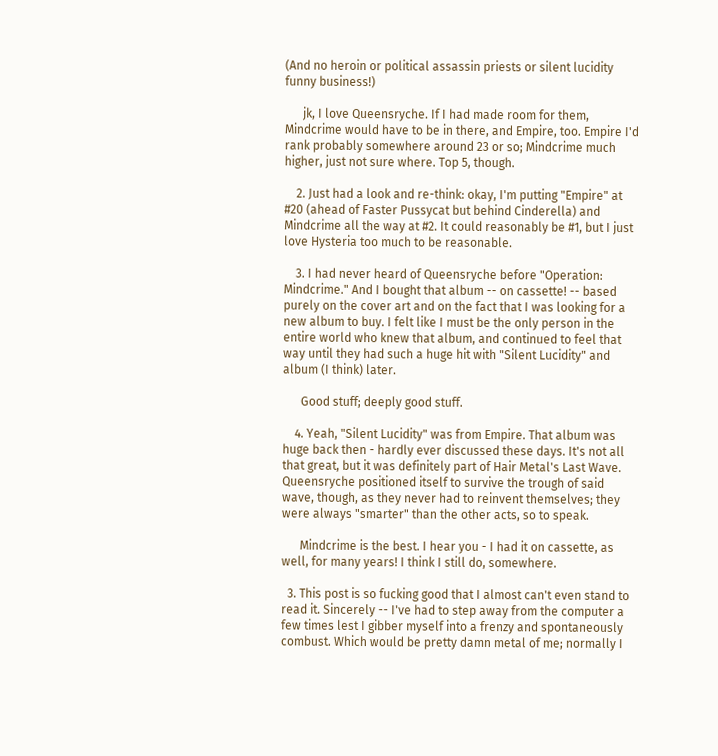(And no heroin or political assassin priests or silent lucidity funny business!)

      jk, I love Queensryche. If I had made room for them, Mindcrime would have to be in there, and Empire, too. Empire I'd rank probably somewhere around 23 or so; Mindcrime much higher, just not sure where. Top 5, though.

    2. Just had a look and re-think: okay, I'm putting "Empire" at #20 (ahead of Faster Pussycat but behind Cinderella) and Mindcrime all the way at #2. It could reasonably be #1, but I just love Hysteria too much to be reasonable.

    3. I had never heard of Queensryche before "Operation: Mindcrime." And I bought that album -- on cassette! -- based purely on the cover art and on the fact that I was looking for a new album to buy. I felt like I must be the only person in the entire world who knew that album, and continued to feel that way until they had such a huge hit with "Silent Lucidity" and album (I think) later.

      Good stuff; deeply good stuff.

    4. Yeah, "Silent Lucidity" was from Empire. That album was huge back then - hardly ever discussed these days. It's not all that great, but it was definitely part of Hair Metal's Last Wave. Queensryche positioned itself to survive the trough of said wave, though, as they never had to reinvent themselves; they were always "smarter" than the other acts, so to speak.

      Mindcrime is the best. I hear you - I had it on cassette, as well, for many years! I think I still do, somewhere.

  3. This post is so fucking good that I almost can't even stand to read it. Sincerely -- I've had to step away from the computer a few times lest I gibber myself into a frenzy and spontaneously combust. Which would be pretty damn metal of me; normally I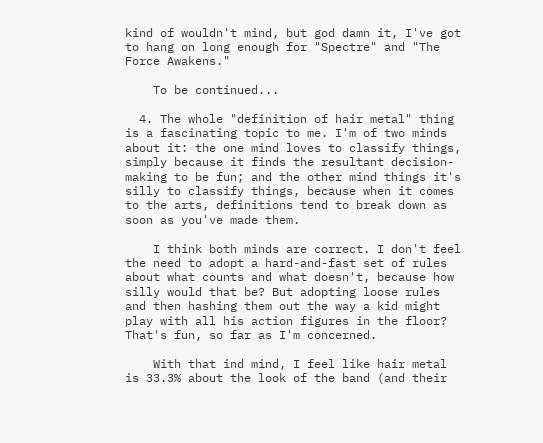kind of wouldn't mind, but god damn it, I've got to hang on long enough for "Spectre" and "The Force Awakens."

    To be continued...

  4. The whole "definition of hair metal" thing is a fascinating topic to me. I'm of two minds about it: the one mind loves to classify things, simply because it finds the resultant decision-making to be fun; and the other mind things it's silly to classify things, because when it comes to the arts, definitions tend to break down as soon as you've made them.

    I think both minds are correct. I don't feel the need to adopt a hard-and-fast set of rules about what counts and what doesn't, because how silly would that be? But adopting loose rules and then hashing them out the way a kid might play with all his action figures in the floor? That's fun, so far as I'm concerned.

    With that ind mind, I feel like hair metal is 33.3% about the look of the band (and their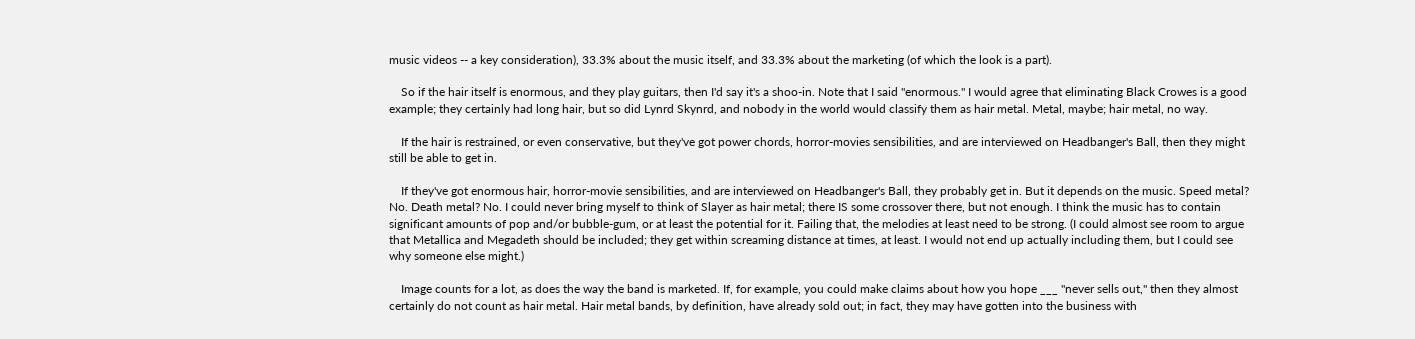music videos -- a key consideration), 33.3% about the music itself, and 33.3% about the marketing (of which the look is a part).

    So if the hair itself is enormous, and they play guitars, then I'd say it's a shoo-in. Note that I said "enormous." I would agree that eliminating Black Crowes is a good example; they certainly had long hair, but so did Lynrd Skynrd, and nobody in the world would classify them as hair metal. Metal, maybe; hair metal, no way.

    If the hair is restrained, or even conservative, but they've got power chords, horror-movies sensibilities, and are interviewed on Headbanger's Ball, then they might still be able to get in.

    If they've got enormous hair, horror-movie sensibilities, and are interviewed on Headbanger's Ball, they probably get in. But it depends on the music. Speed metal? No. Death metal? No. I could never bring myself to think of Slayer as hair metal; there IS some crossover there, but not enough. I think the music has to contain significant amounts of pop and/or bubble-gum, or at least the potential for it. Failing that, the melodies at least need to be strong. (I could almost see room to argue that Metallica and Megadeth should be included; they get within screaming distance at times, at least. I would not end up actually including them, but I could see why someone else might.)

    Image counts for a lot, as does the way the band is marketed. If, for example, you could make claims about how you hope ___ "never sells out," then they almost certainly do not count as hair metal. Hair metal bands, by definition, have already sold out; in fact, they may have gotten into the business with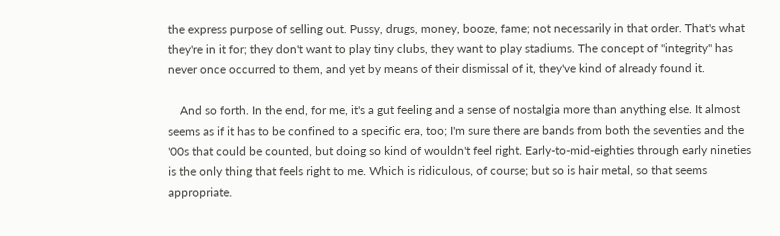the express purpose of selling out. Pussy, drugs, money, booze, fame; not necessarily in that order. That's what they're in it for; they don't want to play tiny clubs, they want to play stadiums. The concept of "integrity" has never once occurred to them, and yet by means of their dismissal of it, they've kind of already found it.

    And so forth. In the end, for me, it's a gut feeling and a sense of nostalgia more than anything else. It almost seems as if it has to be confined to a specific era, too; I'm sure there are bands from both the seventies and the '00s that could be counted, but doing so kind of wouldn't feel right. Early-to-mid-eighties through early nineties is the only thing that feels right to me. Which is ridiculous, of course; but so is hair metal, so that seems appropriate.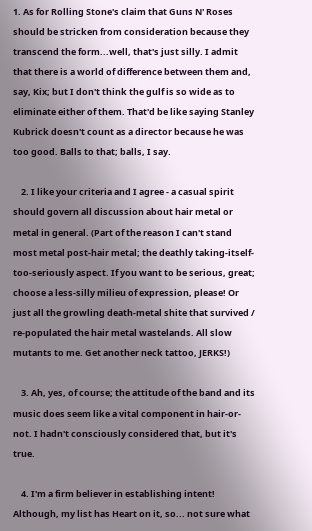1. As for Rolling Stone's claim that Guns N' Roses should be stricken from consideration because they transcend the form...well, that's just silly. I admit that there is a world of difference between them and, say, Kix; but I don't think the gulf is so wide as to eliminate either of them. That'd be like saying Stanley Kubrick doesn't count as a director because he was too good. Balls to that; balls, I say.

    2. I like your criteria and I agree - a casual spirit should govern all discussion about hair metal or metal in general. (Part of the reason I can't stand most metal post-hair metal; the deathly taking-itself-too-seriously aspect. If you want to be serious, great; choose a less-silly milieu of expression, please! Or just all the growling death-metal shite that survived / re-populated the hair metal wastelands. All slow mutants to me. Get another neck tattoo, JERKS!)

    3. Ah, yes, of course; the attitude of the band and its music does seem like a vital component in hair-or-not. I hadn't consciously considered that, but it's true.

    4. I'm a firm believer in establishing intent! Although, my list has Heart on it, so... not sure what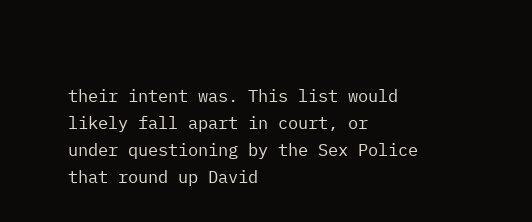their intent was. This list would likely fall apart in court, or under questioning by the Sex Police that round up David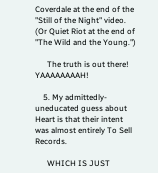Coverdale at the end of the "Still of the Night" video. (Or Quiet Riot at the end of "The Wild and the Young.")

      The truth is out there! YAAAAAAAAH!

    5. My admittedly-uneducated guess about Heart is that their intent was almost entirely To Sell Records.

      WHICH IS JUST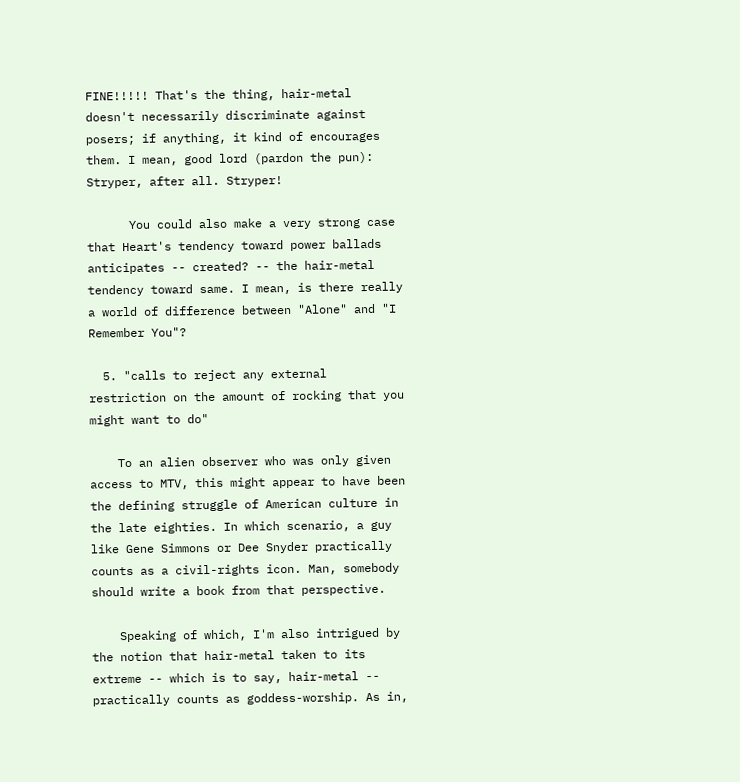FINE!!!!! That's the thing, hair-metal doesn't necessarily discriminate against posers; if anything, it kind of encourages them. I mean, good lord (pardon the pun): Stryper, after all. Stryper!

      You could also make a very strong case that Heart's tendency toward power ballads anticipates -- created? -- the hair-metal tendency toward same. I mean, is there really a world of difference between "Alone" and "I Remember You"?

  5. "calls to reject any external restriction on the amount of rocking that you might want to do"

    To an alien observer who was only given access to MTV, this might appear to have been the defining struggle of American culture in the late eighties. In which scenario, a guy like Gene Simmons or Dee Snyder practically counts as a civil-rights icon. Man, somebody should write a book from that perspective.

    Speaking of which, I'm also intrigued by the notion that hair-metal taken to its extreme -- which is to say, hair-metal -- practically counts as goddess-worship. As in,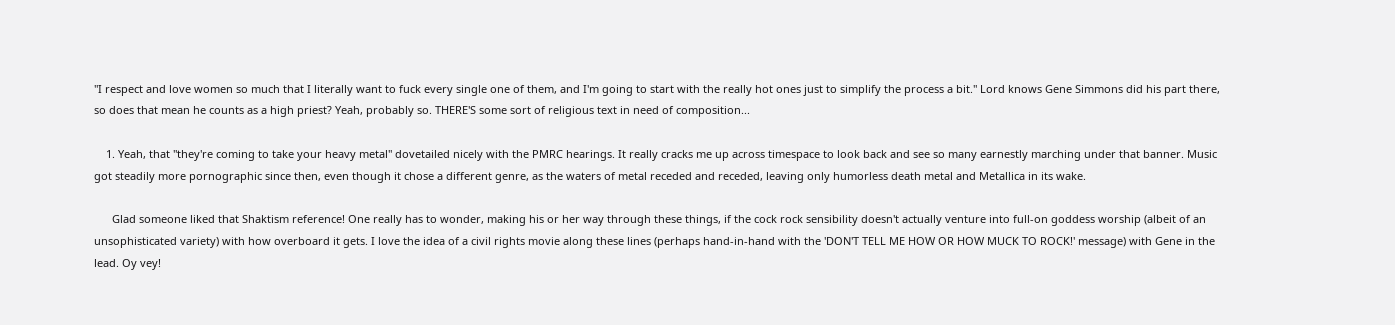"I respect and love women so much that I literally want to fuck every single one of them, and I'm going to start with the really hot ones just to simplify the process a bit." Lord knows Gene Simmons did his part there, so does that mean he counts as a high priest? Yeah, probably so. THERE'S some sort of religious text in need of composition...

    1. Yeah, that "they're coming to take your heavy metal" dovetailed nicely with the PMRC hearings. It really cracks me up across timespace to look back and see so many earnestly marching under that banner. Music got steadily more pornographic since then, even though it chose a different genre, as the waters of metal receded and receded, leaving only humorless death metal and Metallica in its wake.

      Glad someone liked that Shaktism reference! One really has to wonder, making his or her way through these things, if the cock rock sensibility doesn't actually venture into full-on goddess worship (albeit of an unsophisticated variety) with how overboard it gets. I love the idea of a civil rights movie along these lines (perhaps hand-in-hand with the 'DON'T TELL ME HOW OR HOW MUCK TO ROCK!' message) with Gene in the lead. Oy vey!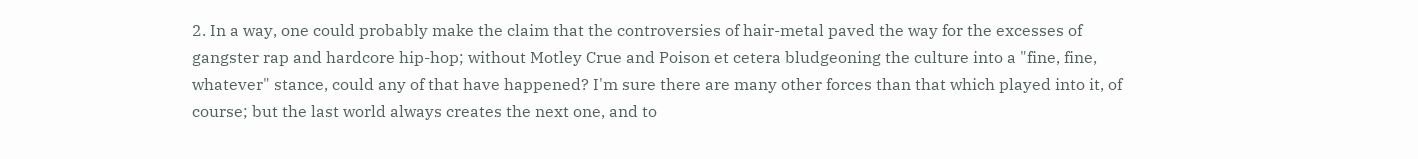2. In a way, one could probably make the claim that the controversies of hair-metal paved the way for the excesses of gangster rap and hardcore hip-hop; without Motley Crue and Poison et cetera bludgeoning the culture into a "fine, fine, whatever" stance, could any of that have happened? I'm sure there are many other forces than that which played into it, of course; but the last world always creates the next one, and to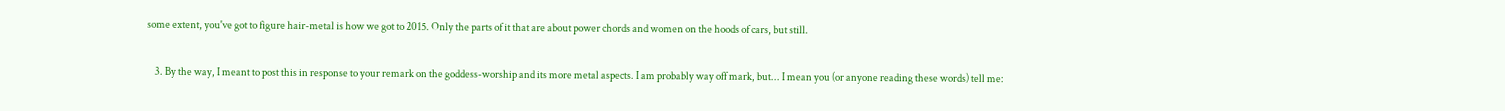some extent, you've got to figure hair-metal is how we got to 2015. Only the parts of it that are about power chords and women on the hoods of cars, but still.

    3. By the way, I meant to post this in response to your remark on the goddess-worship and its more metal aspects. I am probably way off mark, but... I mean you (or anyone reading these words) tell me: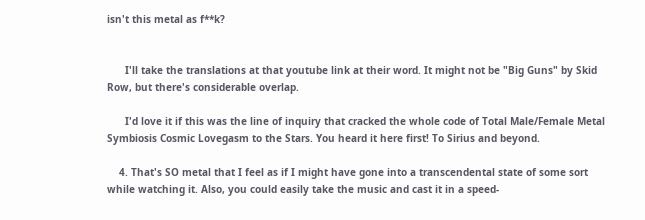isn't this metal as f**k?


      I'll take the translations at that youtube link at their word. It might not be "Big Guns" by Skid Row, but there's considerable overlap.

      I'd love it if this was the line of inquiry that cracked the whole code of Total Male/Female Metal Symbiosis Cosmic Lovegasm to the Stars. You heard it here first! To Sirius and beyond.

    4. That's SO metal that I feel as if I might have gone into a transcendental state of some sort while watching it. Also, you could easily take the music and cast it in a speed-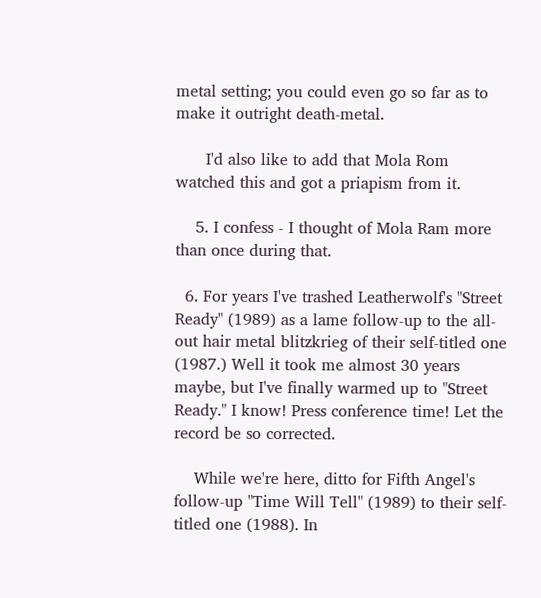metal setting; you could even go so far as to make it outright death-metal.

      I'd also like to add that Mola Rom watched this and got a priapism from it.

    5. I confess - I thought of Mola Ram more than once during that.

  6. For years I've trashed Leatherwolf's "Street Ready" (1989) as a lame follow-up to the all-out hair metal blitzkrieg of their self-titled one (1987.) Well it took me almost 30 years maybe, but I've finally warmed up to "Street Ready." I know! Press conference time! Let the record be so corrected.

    While we're here, ditto for Fifth Angel's follow-up "Time Will Tell" (1989) to their self-titled one (1988). In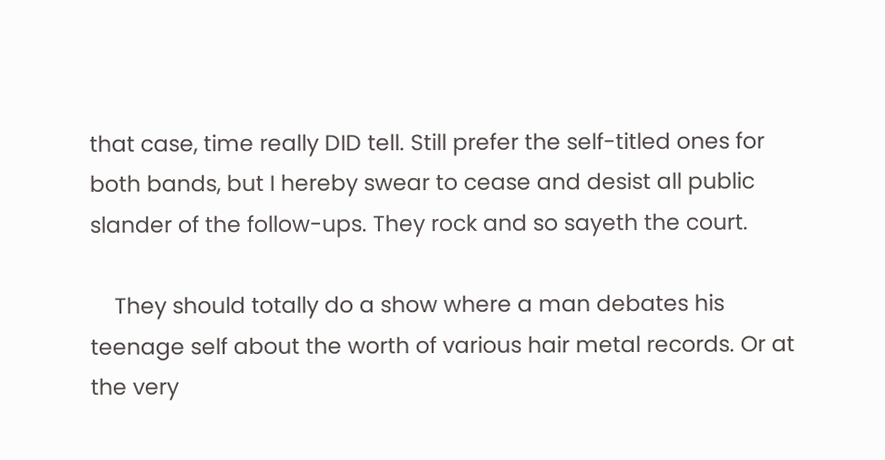that case, time really DID tell. Still prefer the self-titled ones for both bands, but I hereby swear to cease and desist all public slander of the follow-ups. They rock and so sayeth the court.

    They should totally do a show where a man debates his teenage self about the worth of various hair metal records. Or at the very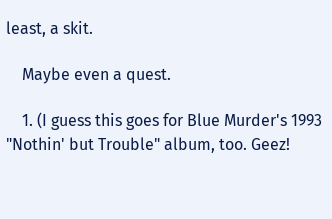least, a skit.

    Maybe even a quest.

    1. (I guess this goes for Blue Murder's 1993 "Nothin' but Trouble" album, too. Geez!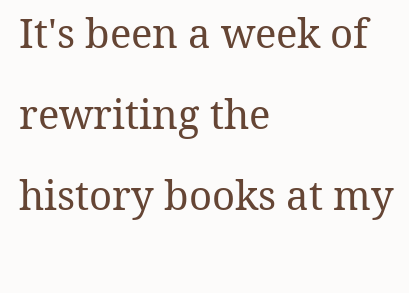It's been a week of rewriting the history books at my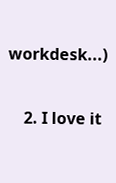workdesk...)

    2. I love it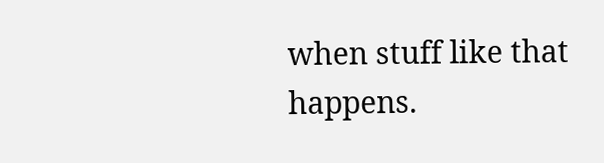when stuff like that happens.